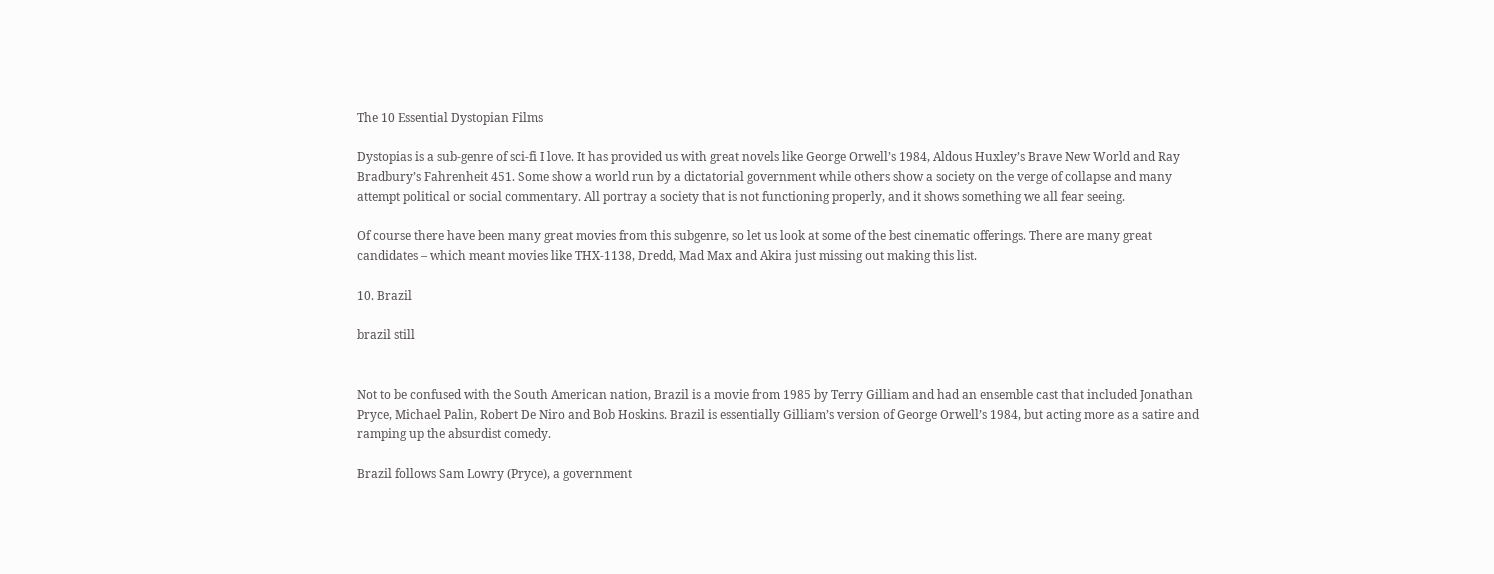The 10 Essential Dystopian Films

Dystopias is a sub-genre of sci-fi I love. It has provided us with great novels like George Orwell’s 1984, Aldous Huxley’s Brave New World and Ray Bradbury’s Fahrenheit 451. Some show a world run by a dictatorial government while others show a society on the verge of collapse and many attempt political or social commentary. All portray a society that is not functioning properly, and it shows something we all fear seeing.

Of course there have been many great movies from this subgenre, so let us look at some of the best cinematic offerings. There are many great candidates – which meant movies like THX-1138, Dredd, Mad Max and Akira just missing out making this list.

10. Brazil

brazil still


Not to be confused with the South American nation, Brazil is a movie from 1985 by Terry Gilliam and had an ensemble cast that included Jonathan Pryce, Michael Palin, Robert De Niro and Bob Hoskins. Brazil is essentially Gilliam’s version of George Orwell’s 1984, but acting more as a satire and ramping up the absurdist comedy.

Brazil follows Sam Lowry (Pryce), a government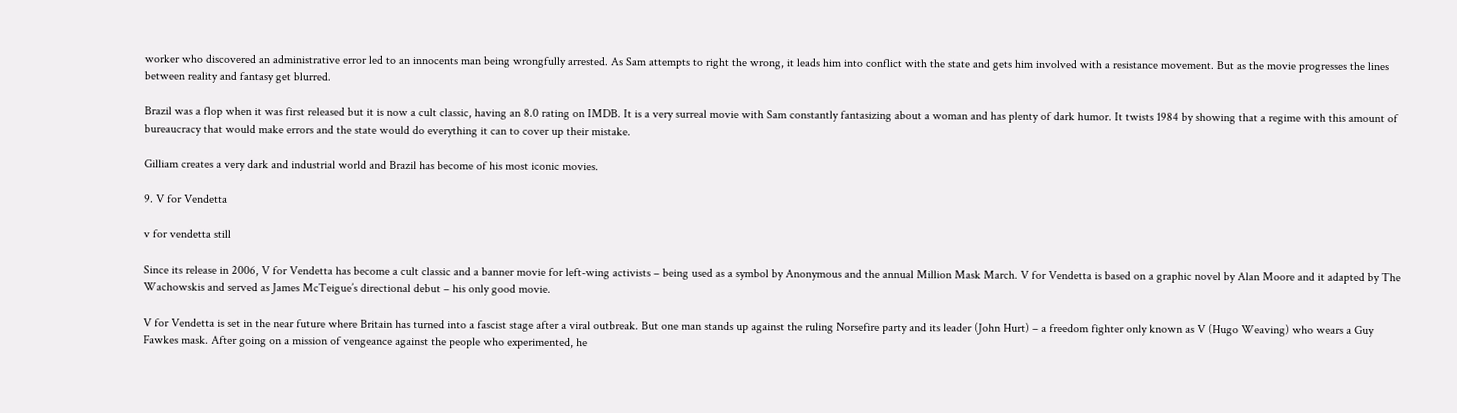worker who discovered an administrative error led to an innocents man being wrongfully arrested. As Sam attempts to right the wrong, it leads him into conflict with the state and gets him involved with a resistance movement. But as the movie progresses the lines between reality and fantasy get blurred.

Brazil was a flop when it was first released but it is now a cult classic, having an 8.0 rating on IMDB. It is a very surreal movie with Sam constantly fantasizing about a woman and has plenty of dark humor. It twists 1984 by showing that a regime with this amount of bureaucracy that would make errors and the state would do everything it can to cover up their mistake.

Gilliam creates a very dark and industrial world and Brazil has become of his most iconic movies.

9. V for Vendetta

v for vendetta still

Since its release in 2006, V for Vendetta has become a cult classic and a banner movie for left-wing activists – being used as a symbol by Anonymous and the annual Million Mask March. V for Vendetta is based on a graphic novel by Alan Moore and it adapted by The Wachowskis and served as James McTeigue’s directional debut – his only good movie.

V for Vendetta is set in the near future where Britain has turned into a fascist stage after a viral outbreak. But one man stands up against the ruling Norsefire party and its leader (John Hurt) – a freedom fighter only known as V (Hugo Weaving) who wears a Guy Fawkes mask. After going on a mission of vengeance against the people who experimented, he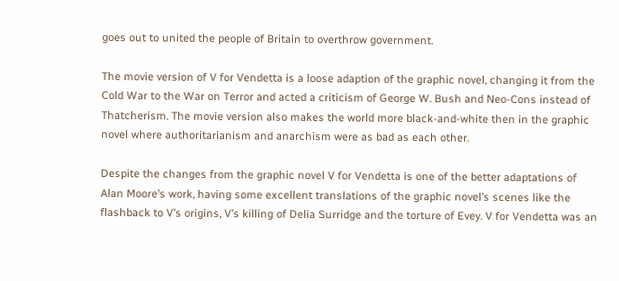goes out to united the people of Britain to overthrow government.

The movie version of V for Vendetta is a loose adaption of the graphic novel, changing it from the Cold War to the War on Terror and acted a criticism of George W. Bush and Neo-Cons instead of Thatcherism. The movie version also makes the world more black-and-white then in the graphic novel where authoritarianism and anarchism were as bad as each other.

Despite the changes from the graphic novel V for Vendetta is one of the better adaptations of Alan Moore’s work, having some excellent translations of the graphic novel’s scenes like the flashback to V’s origins, V’s killing of Delia Surridge and the torture of Evey. V for Vendetta was an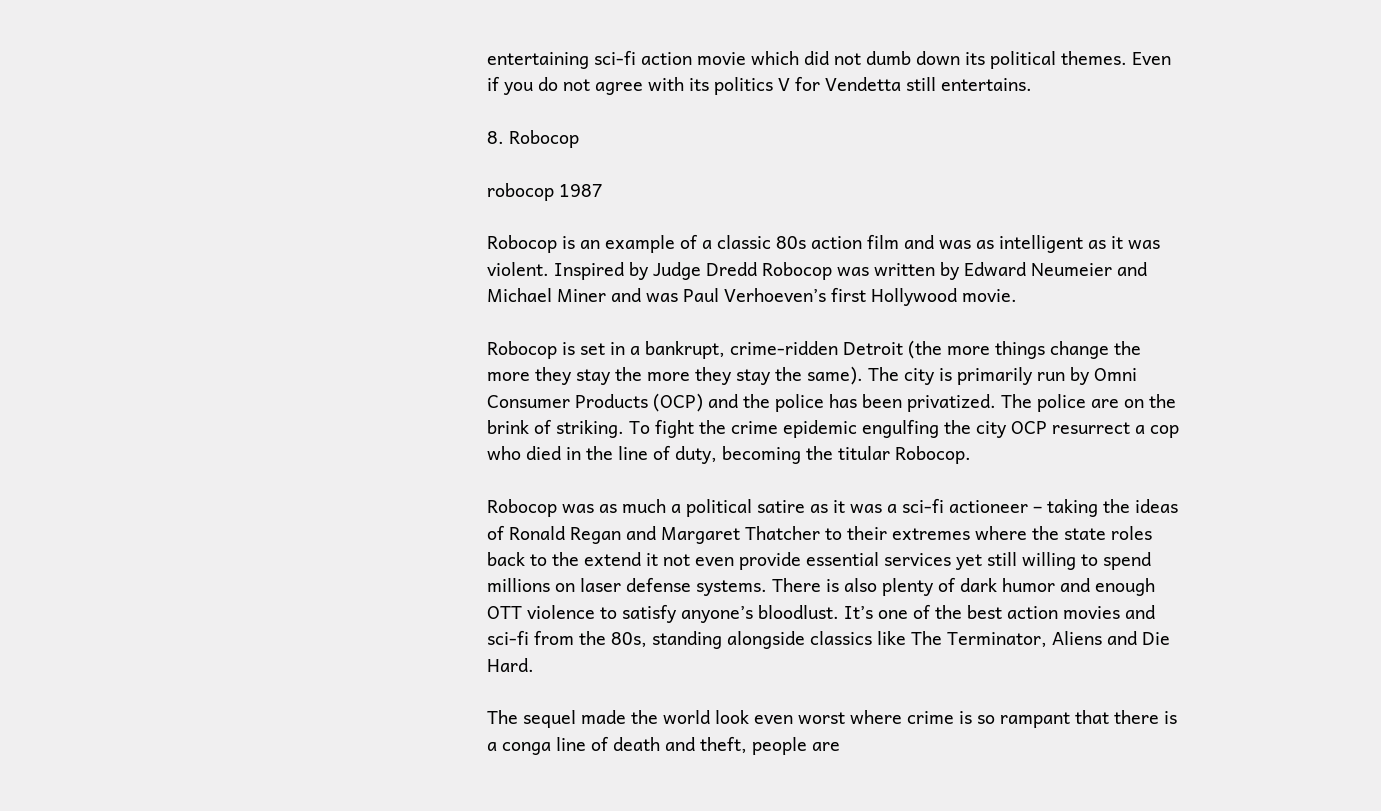entertaining sci-fi action movie which did not dumb down its political themes. Even if you do not agree with its politics V for Vendetta still entertains.

8. Robocop

robocop 1987

Robocop is an example of a classic 80s action film and was as intelligent as it was violent. Inspired by Judge Dredd Robocop was written by Edward Neumeier and Michael Miner and was Paul Verhoeven’s first Hollywood movie.

Robocop is set in a bankrupt, crime-ridden Detroit (the more things change the more they stay the more they stay the same). The city is primarily run by Omni Consumer Products (OCP) and the police has been privatized. The police are on the brink of striking. To fight the crime epidemic engulfing the city OCP resurrect a cop who died in the line of duty, becoming the titular Robocop.

Robocop was as much a political satire as it was a sci-fi actioneer – taking the ideas of Ronald Regan and Margaret Thatcher to their extremes where the state roles back to the extend it not even provide essential services yet still willing to spend millions on laser defense systems. There is also plenty of dark humor and enough OTT violence to satisfy anyone’s bloodlust. It’s one of the best action movies and sci-fi from the 80s, standing alongside classics like The Terminator, Aliens and Die Hard.

The sequel made the world look even worst where crime is so rampant that there is a conga line of death and theft, people are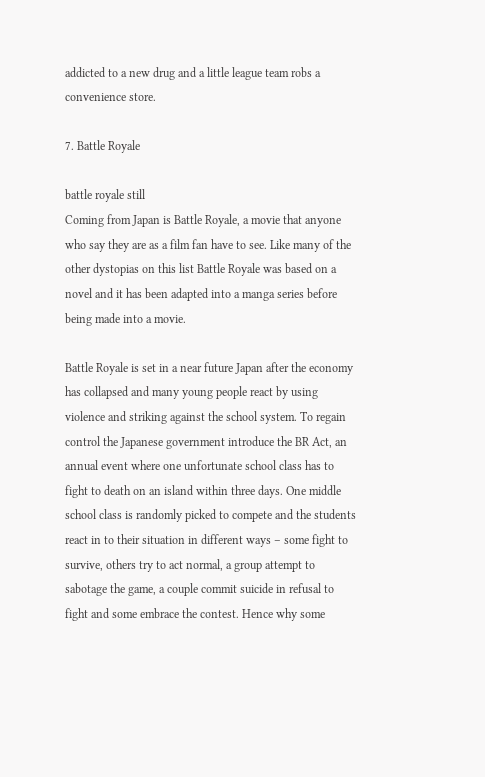addicted to a new drug and a little league team robs a convenience store.

7. Battle Royale

battle royale still
Coming from Japan is Battle Royale, a movie that anyone who say they are as a film fan have to see. Like many of the other dystopias on this list Battle Royale was based on a novel and it has been adapted into a manga series before being made into a movie.

Battle Royale is set in a near future Japan after the economy has collapsed and many young people react by using violence and striking against the school system. To regain control the Japanese government introduce the BR Act, an annual event where one unfortunate school class has to fight to death on an island within three days. One middle school class is randomly picked to compete and the students react in to their situation in different ways – some fight to survive, others try to act normal, a group attempt to sabotage the game, a couple commit suicide in refusal to fight and some embrace the contest. Hence why some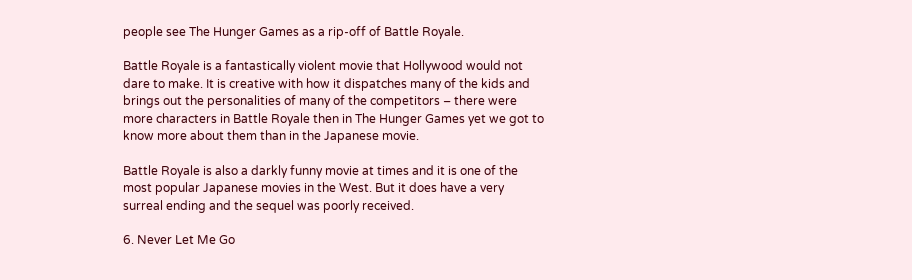people see The Hunger Games as a rip-off of Battle Royale.

Battle Royale is a fantastically violent movie that Hollywood would not dare to make. It is creative with how it dispatches many of the kids and brings out the personalities of many of the competitors – there were more characters in Battle Royale then in The Hunger Games yet we got to know more about them than in the Japanese movie.

Battle Royale is also a darkly funny movie at times and it is one of the most popular Japanese movies in the West. But it does have a very surreal ending and the sequel was poorly received.

6. Never Let Me Go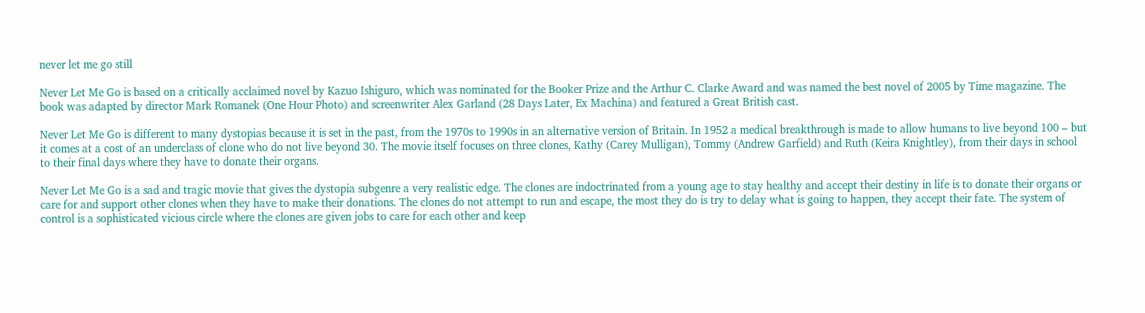never let me go still

Never Let Me Go is based on a critically acclaimed novel by Kazuo Ishiguro, which was nominated for the Booker Prize and the Arthur C. Clarke Award and was named the best novel of 2005 by Time magazine. The book was adapted by director Mark Romanek (One Hour Photo) and screenwriter Alex Garland (28 Days Later, Ex Machina) and featured a Great British cast.

Never Let Me Go is different to many dystopias because it is set in the past, from the 1970s to 1990s in an alternative version of Britain. In 1952 a medical breakthrough is made to allow humans to live beyond 100 – but it comes at a cost of an underclass of clone who do not live beyond 30. The movie itself focuses on three clones, Kathy (Carey Mulligan), Tommy (Andrew Garfield) and Ruth (Keira Knightley), from their days in school to their final days where they have to donate their organs.

Never Let Me Go is a sad and tragic movie that gives the dystopia subgenre a very realistic edge. The clones are indoctrinated from a young age to stay healthy and accept their destiny in life is to donate their organs or care for and support other clones when they have to make their donations. The clones do not attempt to run and escape, the most they do is try to delay what is going to happen, they accept their fate. The system of control is a sophisticated vicious circle where the clones are given jobs to care for each other and keep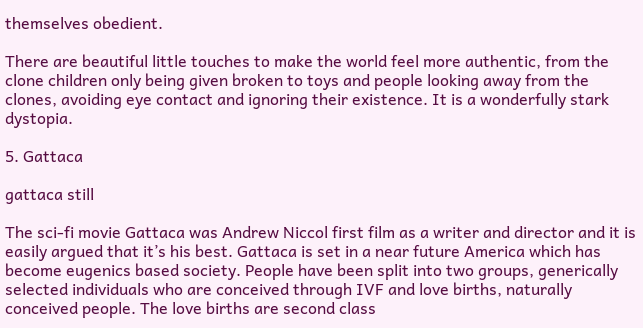themselves obedient.

There are beautiful little touches to make the world feel more authentic, from the clone children only being given broken to toys and people looking away from the clones, avoiding eye contact and ignoring their existence. It is a wonderfully stark dystopia.

5. Gattaca

gattaca still

The sci-fi movie Gattaca was Andrew Niccol first film as a writer and director and it is easily argued that it’s his best. Gattaca is set in a near future America which has become eugenics based society. People have been split into two groups, generically selected individuals who are conceived through IVF and love births, naturally conceived people. The love births are second class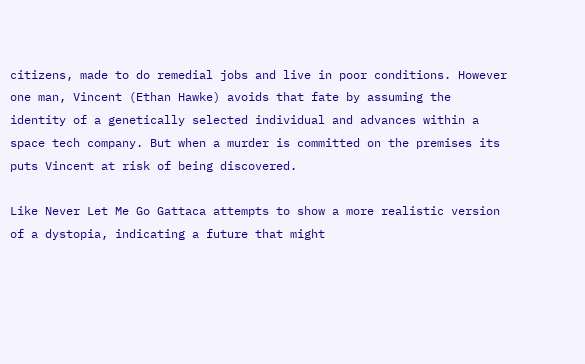citizens, made to do remedial jobs and live in poor conditions. However one man, Vincent (Ethan Hawke) avoids that fate by assuming the identity of a genetically selected individual and advances within a space tech company. But when a murder is committed on the premises its puts Vincent at risk of being discovered.

Like Never Let Me Go Gattaca attempts to show a more realistic version of a dystopia, indicating a future that might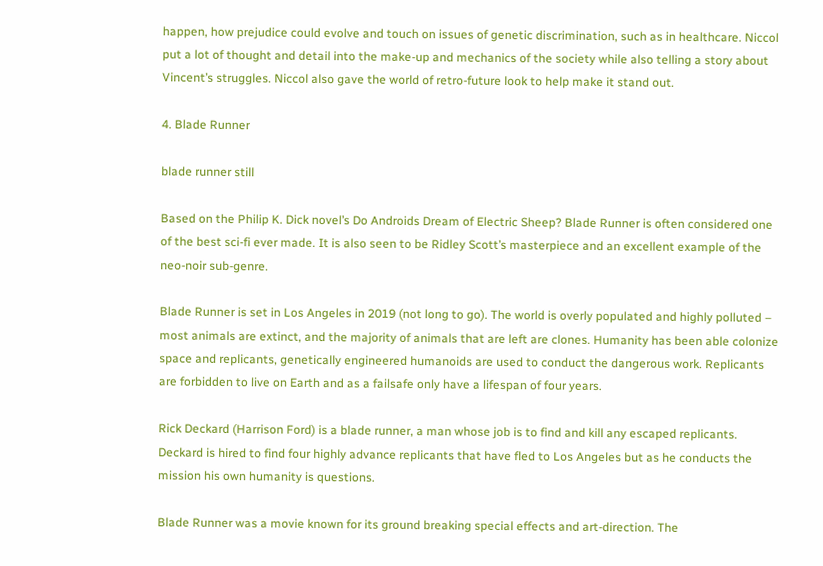happen, how prejudice could evolve and touch on issues of genetic discrimination, such as in healthcare. Niccol put a lot of thought and detail into the make-up and mechanics of the society while also telling a story about Vincent’s struggles. Niccol also gave the world of retro-future look to help make it stand out.

4. Blade Runner

blade runner still

Based on the Philip K. Dick novel’s Do Androids Dream of Electric Sheep? Blade Runner is often considered one of the best sci-fi ever made. It is also seen to be Ridley Scott’s masterpiece and an excellent example of the neo-noir sub-genre.

Blade Runner is set in Los Angeles in 2019 (not long to go). The world is overly populated and highly polluted – most animals are extinct, and the majority of animals that are left are clones. Humanity has been able colonize space and replicants, genetically engineered humanoids are used to conduct the dangerous work. Replicants are forbidden to live on Earth and as a failsafe only have a lifespan of four years.

Rick Deckard (Harrison Ford) is a blade runner, a man whose job is to find and kill any escaped replicants. Deckard is hired to find four highly advance replicants that have fled to Los Angeles but as he conducts the mission his own humanity is questions.

Blade Runner was a movie known for its ground breaking special effects and art-direction. The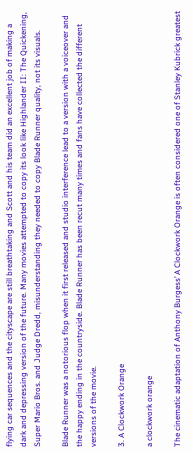flying car sequences and the cityscape are still breathtaking and Scott and his team did an excellent job of making a dark and depressing version of the future. Many movies attempted to copy its look like Highlander II: The Quickening, Super Mario Bros. and Judge Dredd, misunderstanding they needed to copy Blade Runner quality, not its visuals.

Blade Runner was a notorious flop when it first released and studio interference lead to a version with a voiceover and the happy ending in the countryside. Blade Runner has been recut many times and fans have collected the different versions of the movie.

3. A Clockwork Orange

a clockwork orange

The cinematic adaptation of Anthony Burgess’ A Clockwork Orange is often considered one of Stanley Kubrick greatest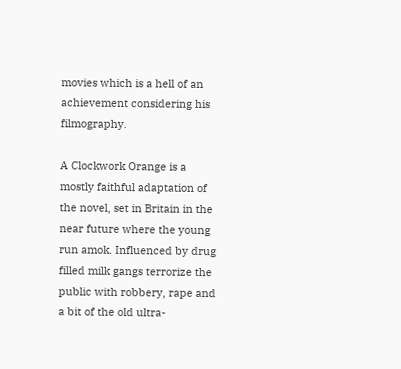movies which is a hell of an achievement considering his filmography.

A Clockwork Orange is a mostly faithful adaptation of the novel, set in Britain in the near future where the young run amok. Influenced by drug filled milk gangs terrorize the public with robbery, rape and a bit of the old ultra-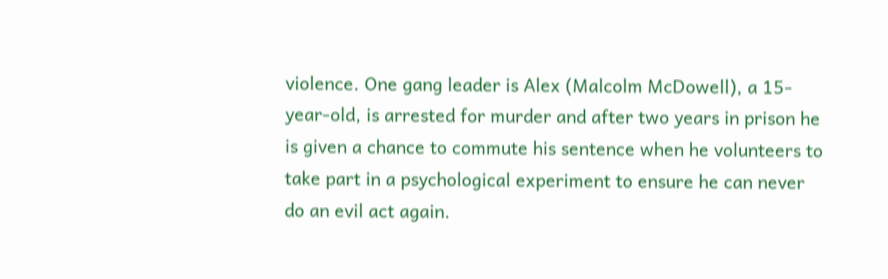violence. One gang leader is Alex (Malcolm McDowell), a 15-year-old, is arrested for murder and after two years in prison he is given a chance to commute his sentence when he volunteers to take part in a psychological experiment to ensure he can never do an evil act again.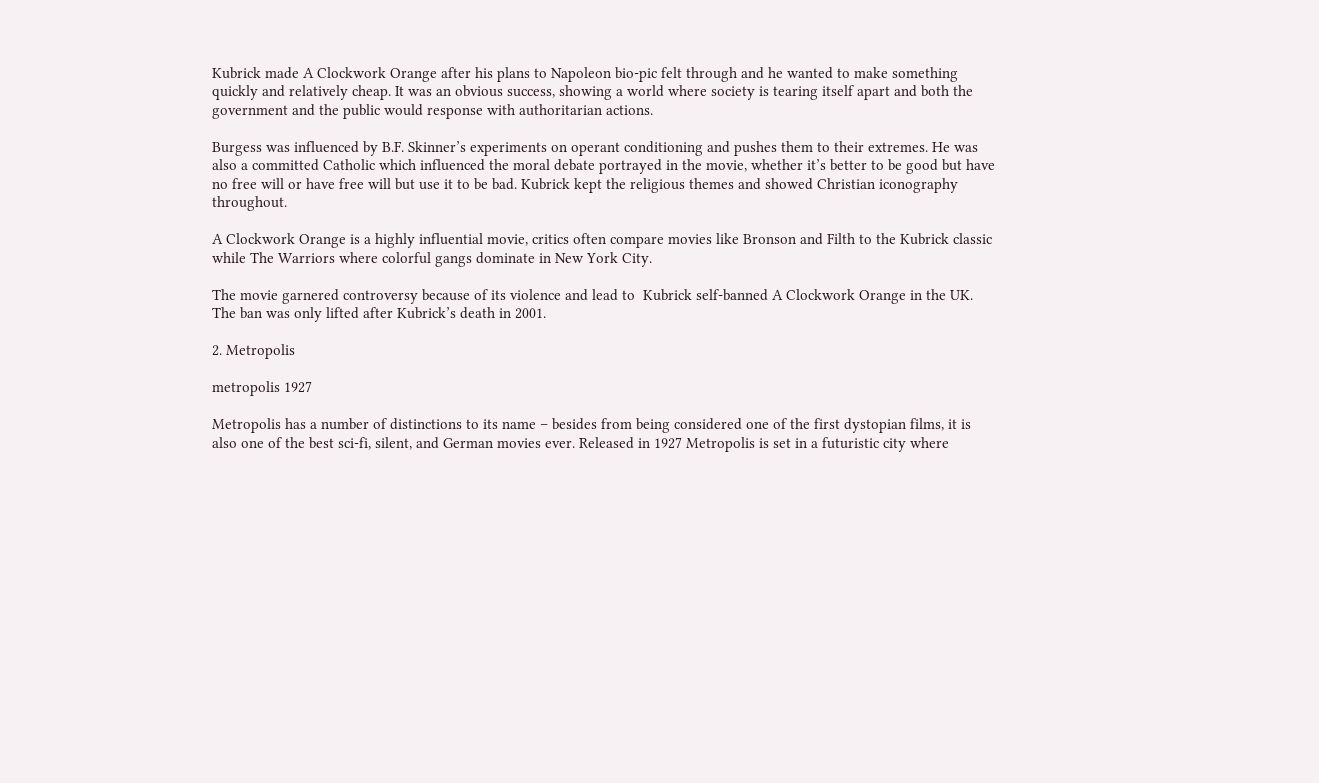Kubrick made A Clockwork Orange after his plans to Napoleon bio-pic felt through and he wanted to make something quickly and relatively cheap. It was an obvious success, showing a world where society is tearing itself apart and both the government and the public would response with authoritarian actions.

Burgess was influenced by B.F. Skinner’s experiments on operant conditioning and pushes them to their extremes. He was also a committed Catholic which influenced the moral debate portrayed in the movie, whether it’s better to be good but have no free will or have free will but use it to be bad. Kubrick kept the religious themes and showed Christian iconography throughout.

A Clockwork Orange is a highly influential movie, critics often compare movies like Bronson and Filth to the Kubrick classic while The Warriors where colorful gangs dominate in New York City.

The movie garnered controversy because of its violence and lead to  Kubrick self-banned A Clockwork Orange in the UK. The ban was only lifted after Kubrick’s death in 2001.

2. Metropolis

metropolis 1927

Metropolis has a number of distinctions to its name – besides from being considered one of the first dystopian films, it is also one of the best sci-fi, silent, and German movies ever. Released in 1927 Metropolis is set in a futuristic city where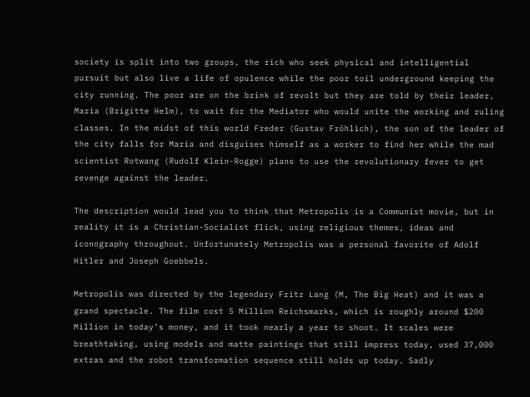society is split into two groups, the rich who seek physical and intelligential pursuit but also live a life of opulence while the poor toil underground keeping the city running. The poor are on the brink of revolt but they are told by their leader, Maria (Brigitte Helm), to wait for the Mediator who would unite the working and ruling classes. In the midst of this world Freder (Gustav Fröhlich), the son of the leader of the city falls for Maria and disguises himself as a worker to find her while the mad scientist Rotwang (Rudolf Klein-Rogge) plans to use the revolutionary fever to get revenge against the leader.

The description would lead you to think that Metropolis is a Communist movie, but in reality it is a Christian-Socialist flick, using religious themes, ideas and iconography throughout. Unfortunately Metropolis was a personal favorite of Adolf Hitler and Joseph Goebbels.

Metropolis was directed by the legendary Fritz Lang (M, The Big Heat) and it was a grand spectacle. The film cost 5 Million Reichsmarks, which is roughly around $200 Million in today’s money, and it took nearly a year to shoot. It scales were breathtaking, using models and matte paintings that still impress today, used 37,000 extras and the robot transformation sequence still holds up today. Sadly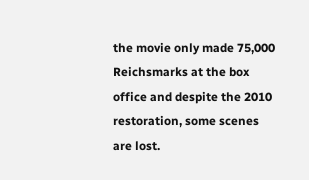the movie only made 75,000 Reichsmarks at the box office and despite the 2010 restoration, some scenes are lost.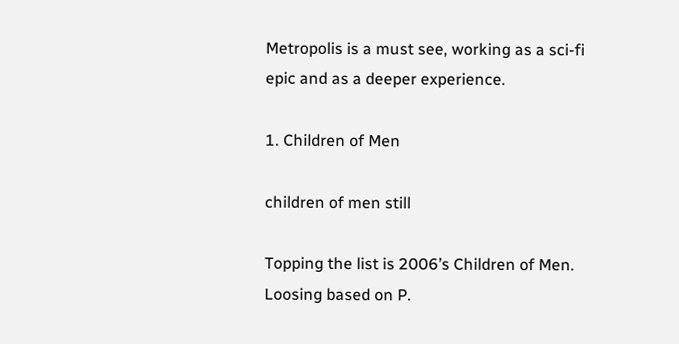Metropolis is a must see, working as a sci-fi epic and as a deeper experience.

1. Children of Men

children of men still

Topping the list is 2006’s Children of Men. Loosing based on P.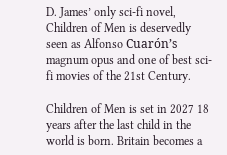D. James’ only sci-fi novel, Children of Men is deservedly seen as Alfonso Cuarón’s magnum opus and one of best sci-fi movies of the 21st Century.

Children of Men is set in 2027 18 years after the last child in the world is born. Britain becomes a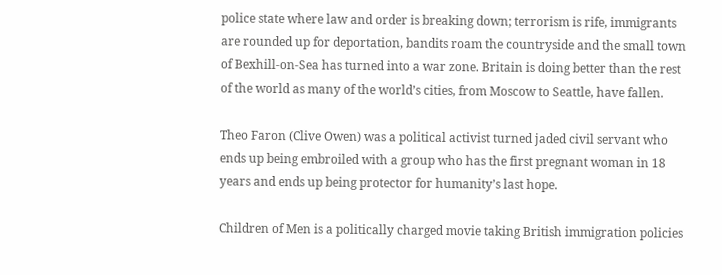police state where law and order is breaking down; terrorism is rife, immigrants are rounded up for deportation, bandits roam the countryside and the small town of Bexhill-on-Sea has turned into a war zone. Britain is doing better than the rest of the world as many of the world’s cities, from Moscow to Seattle, have fallen.

Theo Faron (Clive Owen) was a political activist turned jaded civil servant who ends up being embroiled with a group who has the first pregnant woman in 18 years and ends up being protector for humanity’s last hope.

Children of Men is a politically charged movie taking British immigration policies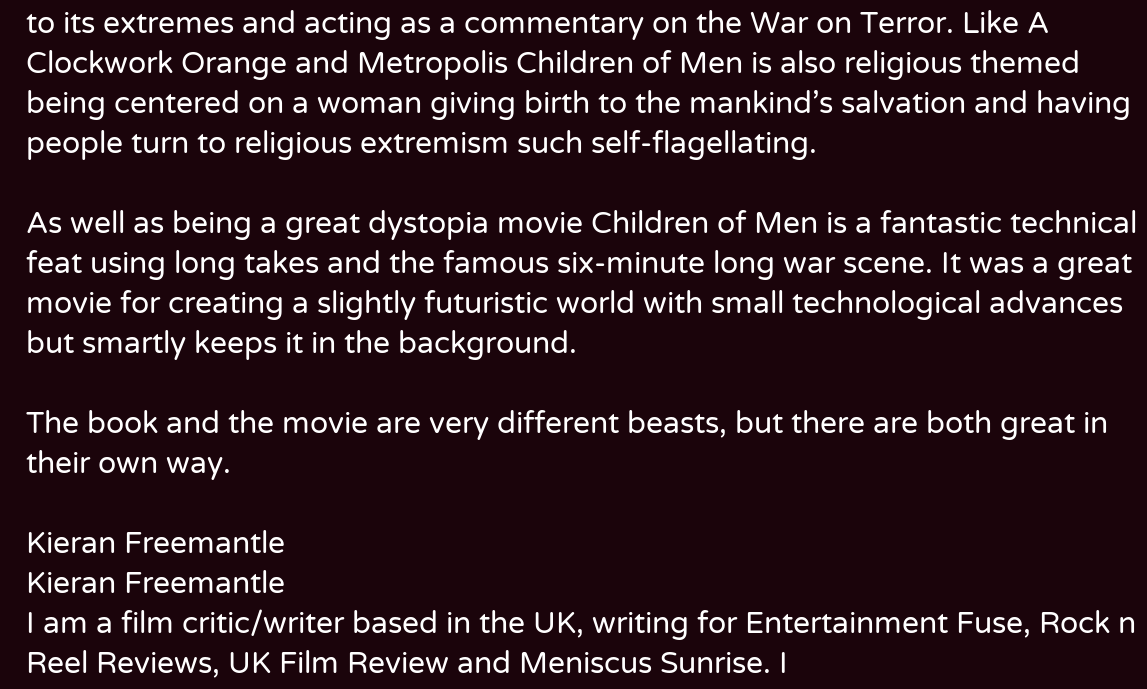to its extremes and acting as a commentary on the War on Terror. Like A Clockwork Orange and Metropolis Children of Men is also religious themed being centered on a woman giving birth to the mankind’s salvation and having people turn to religious extremism such self-flagellating.

As well as being a great dystopia movie Children of Men is a fantastic technical feat using long takes and the famous six-minute long war scene. It was a great movie for creating a slightly futuristic world with small technological advances but smartly keeps it in the background.

The book and the movie are very different beasts, but there are both great in their own way.

Kieran Freemantle
Kieran Freemantle
I am a film critic/writer based in the UK, writing for Entertainment Fuse, Rock n Reel Reviews, UK Film Review and Meniscus Sunrise. I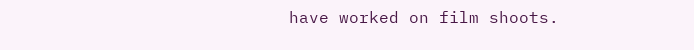have worked on film shoots.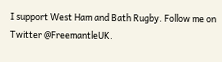I support West Ham and Bath Rugby. Follow me on Twitter @FreemantleUK.